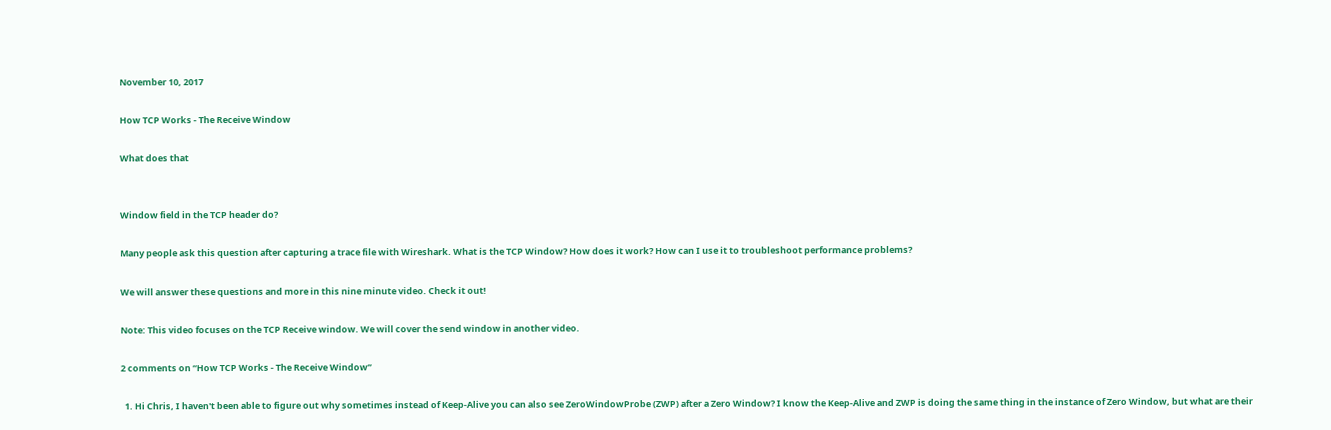November 10, 2017

How TCP Works - The Receive Window

What does that


Window field in the TCP header do?

Many people ask this question after capturing a trace file with Wireshark. What is the TCP Window? How does it work? How can I use it to troubleshoot performance problems?

We will answer these questions and more in this nine minute video. Check it out!

Note: This video focuses on the TCP Receive window. We will cover the send window in another video.

2 comments on “How TCP Works - The Receive Window”

  1. Hi Chris, I haven't been able to figure out why sometimes instead of Keep-Alive you can also see ZeroWindowProbe (ZWP) after a Zero Window? I know the Keep-Alive and ZWP is doing the same thing in the instance of Zero Window, but what are their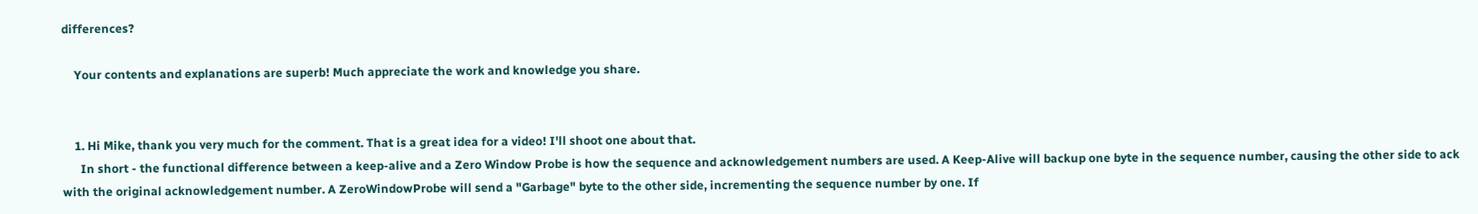differences?

    Your contents and explanations are superb! Much appreciate the work and knowledge you share.


    1. Hi Mike, thank you very much for the comment. That is a great idea for a video! I'll shoot one about that.
      In short - the functional difference between a keep-alive and a Zero Window Probe is how the sequence and acknowledgement numbers are used. A Keep-Alive will backup one byte in the sequence number, causing the other side to ack with the original acknowledgement number. A ZeroWindowProbe will send a "Garbage" byte to the other side, incrementing the sequence number by one. If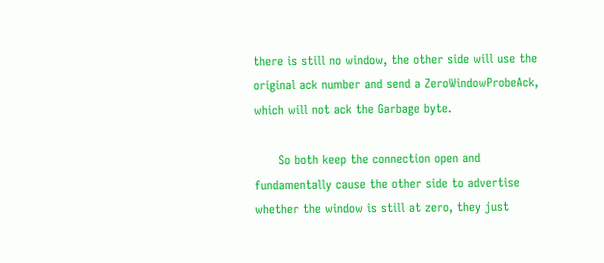there is still no window, the other side will use the original ack number and send a ZeroWindowProbeAck, which will not ack the Garbage byte.

      So both keep the connection open and fundamentally cause the other side to advertise whether the window is still at zero, they just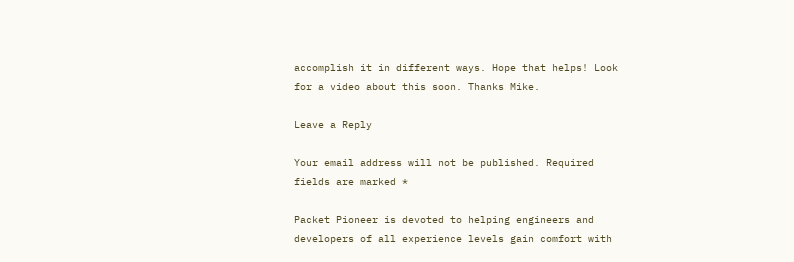accomplish it in different ways. Hope that helps! Look for a video about this soon. Thanks Mike.

Leave a Reply

Your email address will not be published. Required fields are marked *

Packet Pioneer is devoted to helping engineers and developers of all experience levels gain comfort with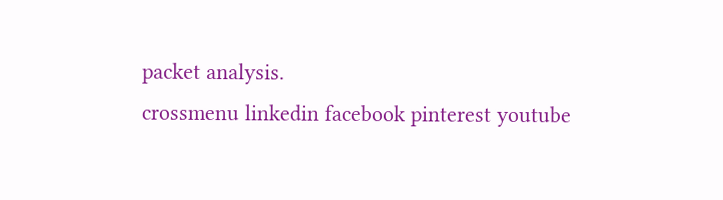packet analysis.
crossmenu linkedin facebook pinterest youtube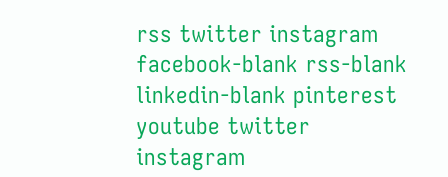rss twitter instagram facebook-blank rss-blank linkedin-blank pinterest youtube twitter instagram